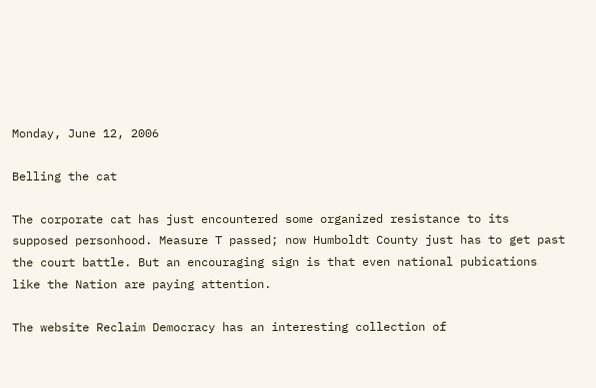Monday, June 12, 2006

Belling the cat

The corporate cat has just encountered some organized resistance to its supposed personhood. Measure T passed; now Humboldt County just has to get past the court battle. But an encouraging sign is that even national pubications like the Nation are paying attention.

The website Reclaim Democracy has an interesting collection of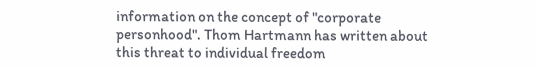information on the concept of "corporate personhood". Thom Hartmann has written about this threat to individual freedom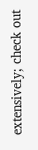extensively; check out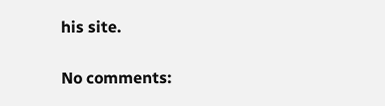his site.

No comments: